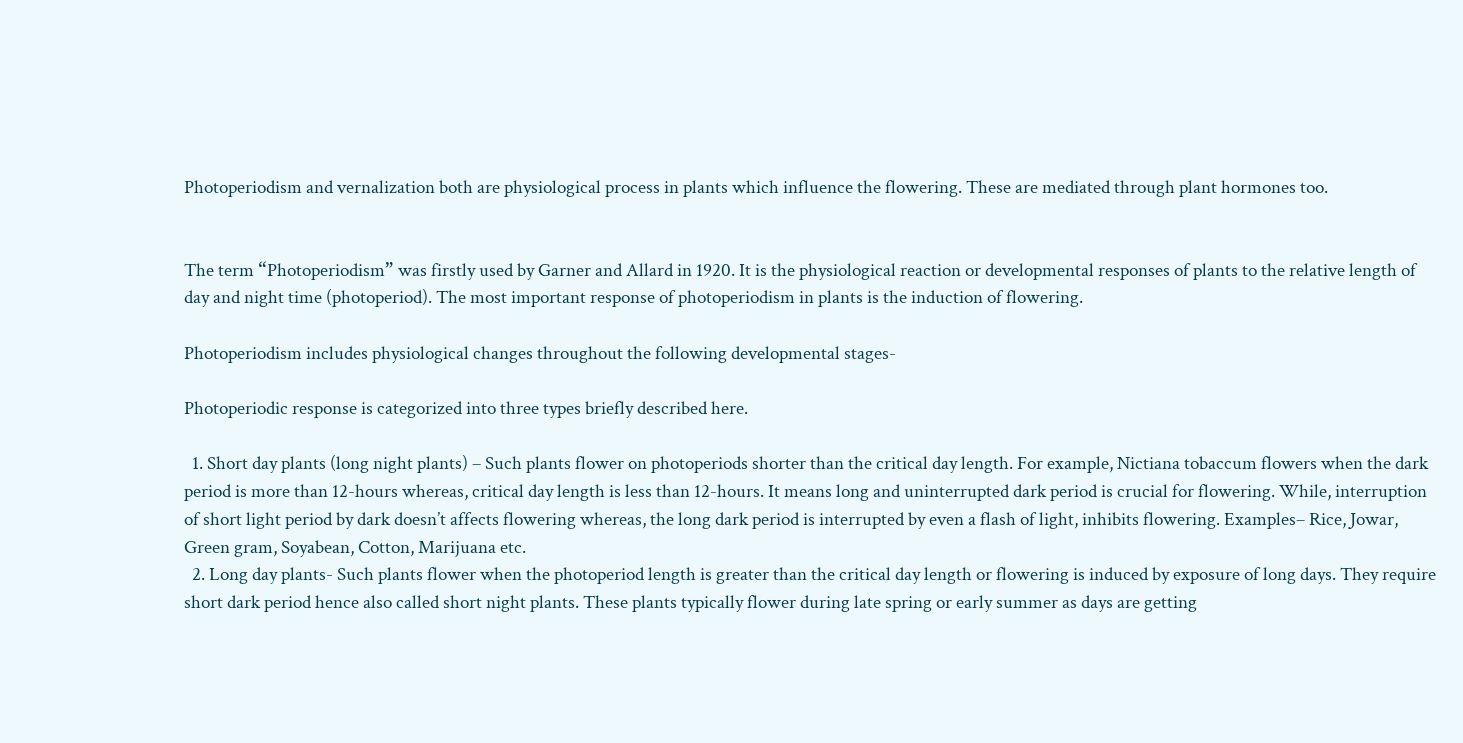Photoperiodism and vernalization both are physiological process in plants which influence the flowering. These are mediated through plant hormones too.


The term “Photoperiodism” was firstly used by Garner and Allard in 1920. It is the physiological reaction or developmental responses of plants to the relative length of day and night time (photoperiod). The most important response of photoperiodism in plants is the induction of flowering.

Photoperiodism includes physiological changes throughout the following developmental stages-

Photoperiodic response is categorized into three types briefly described here.

  1. Short day plants (long night plants) – Such plants flower on photoperiods shorter than the critical day length. For example, Nictiana tobaccum flowers when the dark period is more than 12-hours whereas, critical day length is less than 12-hours. It means long and uninterrupted dark period is crucial for flowering. While, interruption of short light period by dark doesn’t affects flowering whereas, the long dark period is interrupted by even a flash of light, inhibits flowering. Examples– Rice, Jowar, Green gram, Soyabean, Cotton, Marijuana etc.
  2. Long day plants- Such plants flower when the photoperiod length is greater than the critical day length or flowering is induced by exposure of long days. They require short dark period hence also called short night plants. These plants typically flower during late spring or early summer as days are getting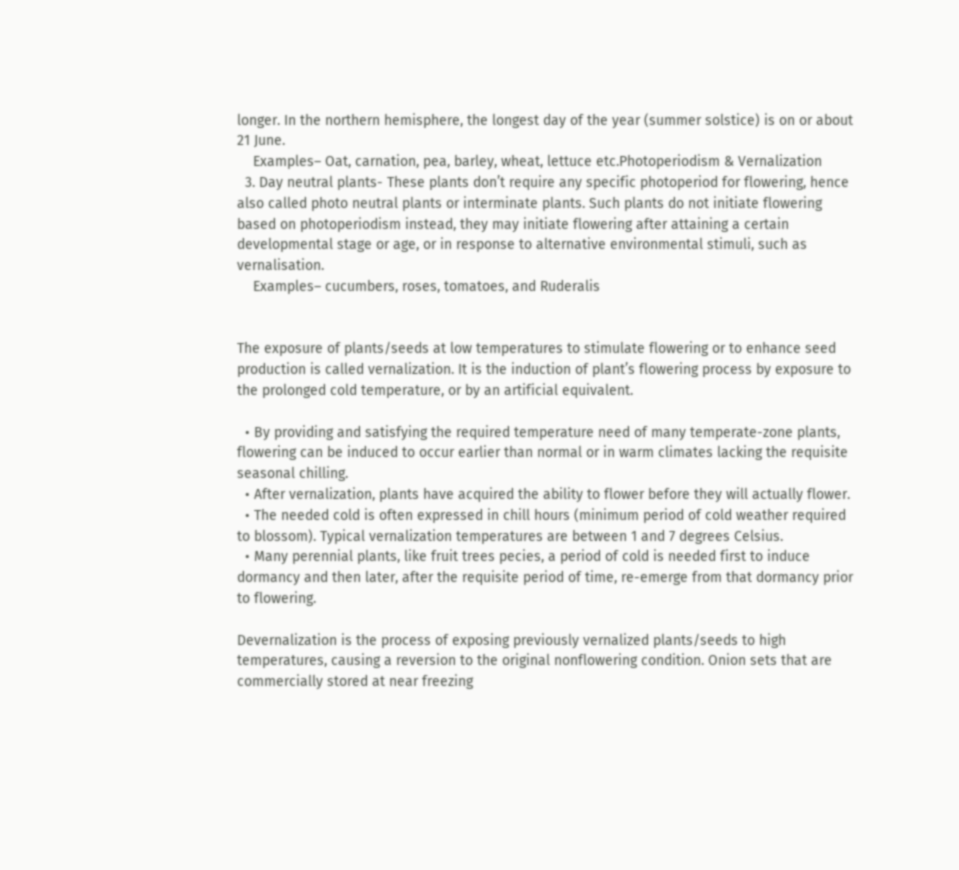longer. In the northern hemisphere, the longest day of the year (summer solstice) is on or about 21 June.
    Examples– Oat, carnation, pea, barley, wheat, lettuce etc.Photoperiodism & Vernalization
  3. Day neutral plants- These plants don’t require any specific photoperiod for flowering, hence also called photo neutral plants or interminate plants. Such plants do not initiate flowering based on photoperiodism instead, they may initiate flowering after attaining a certain developmental stage or age, or in response to alternative environmental stimuli, such as vernalisation.
    Examples– cucumbers, roses, tomatoes, and Ruderalis


The exposure of plants/seeds at low temperatures to stimulate flowering or to enhance seed production is called vernalization. It is the induction of plant’s flowering process by exposure to the prolonged cold temperature, or by an artificial equivalent.

  • By providing and satisfying the required temperature need of many temperate-zone plants, flowering can be induced to occur earlier than normal or in warm climates lacking the requisite seasonal chilling.
  • After vernalization, plants have acquired the ability to flower before they will actually flower.
  • The needed cold is often expressed in chill hours (minimum period of cold weather required to blossom). Typical vernalization temperatures are between 1 and 7 degrees Celsius.
  • Many perennial plants, like fruit trees pecies, a period of cold is needed first to induce dormancy and then later, after the requisite period of time, re-emerge from that dormancy prior to flowering.

Devernalization is the process of exposing previously vernalized plants/seeds to high temperatures, causing a reversion to the original nonflowering condition. Onion sets that are commercially stored at near freezing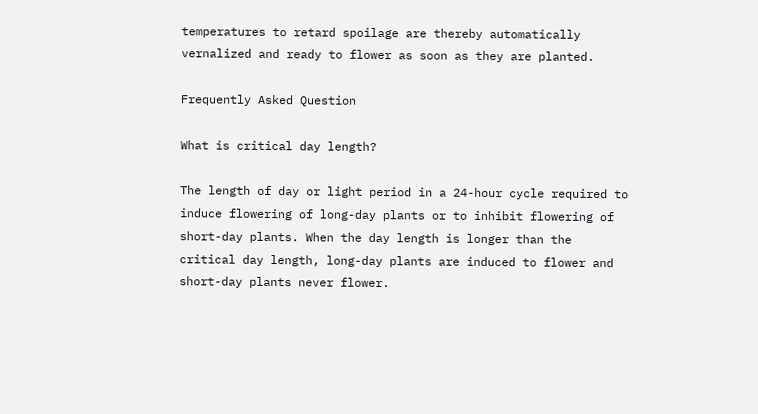temperatures to retard spoilage are thereby automatically vernalized and ready to flower as soon as they are planted.

Frequently Asked Question

What is critical day length?

The length of day or light period in a 24-hour cycle required to induce flowering of long-day plants or to inhibit flowering of short-day plants. When the day length is longer than the critical day length, long-day plants are induced to flower and short-day plants never flower.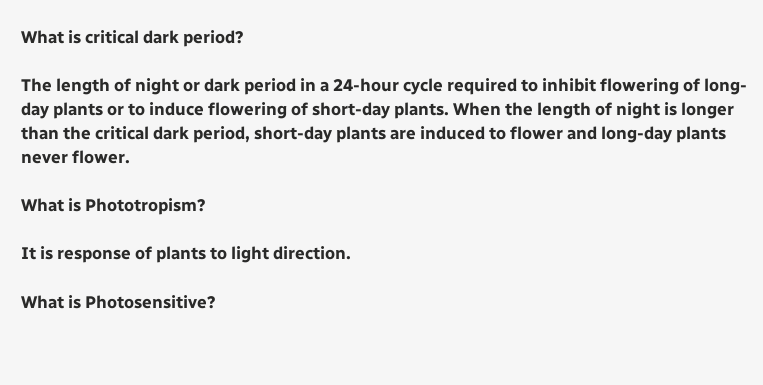What is critical dark period?

The length of night or dark period in a 24-hour cycle required to inhibit flowering of long-day plants or to induce flowering of short-day plants. When the length of night is longer than the critical dark period, short-day plants are induced to flower and long-day plants never flower.

What is Phototropism?

It is response of plants to light direction.

What is Photosensitive?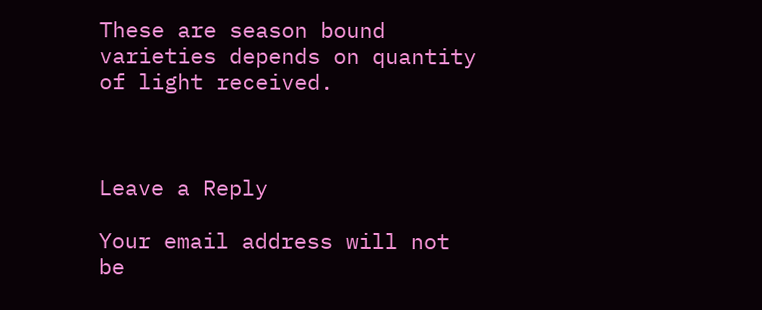These are season bound varieties depends on quantity of light received.



Leave a Reply

Your email address will not be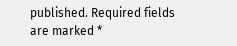published. Required fields are marked *